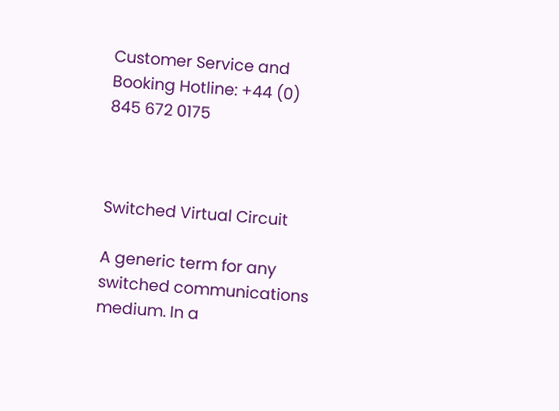Customer Service and Booking Hotline: +44 (0) 845 672 0175



Switched Virtual Circuit

A generic term for any switched communications medium. In a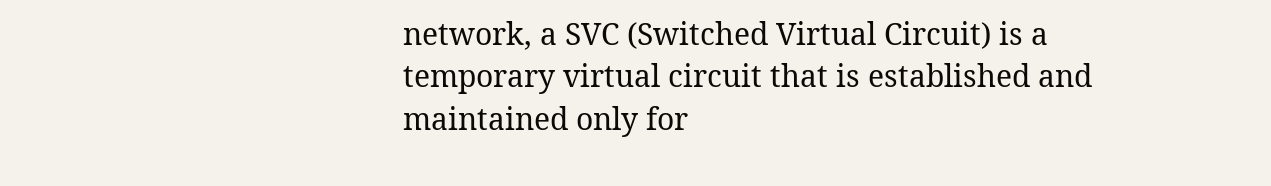network, a SVC (Switched Virtual Circuit) is a temporary virtual circuit that is established and maintained only for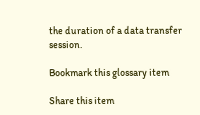the duration of a data transfer session.

Bookmark this glossary item

Share this item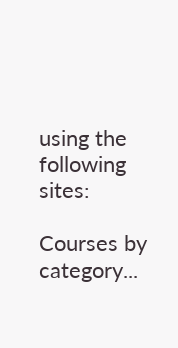using the following sites:

Courses by category...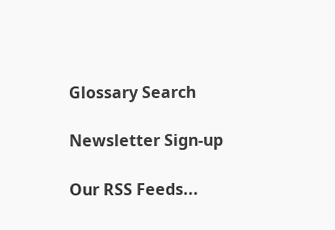Glossary Search

Newsletter Sign-up

Our RSS Feeds...